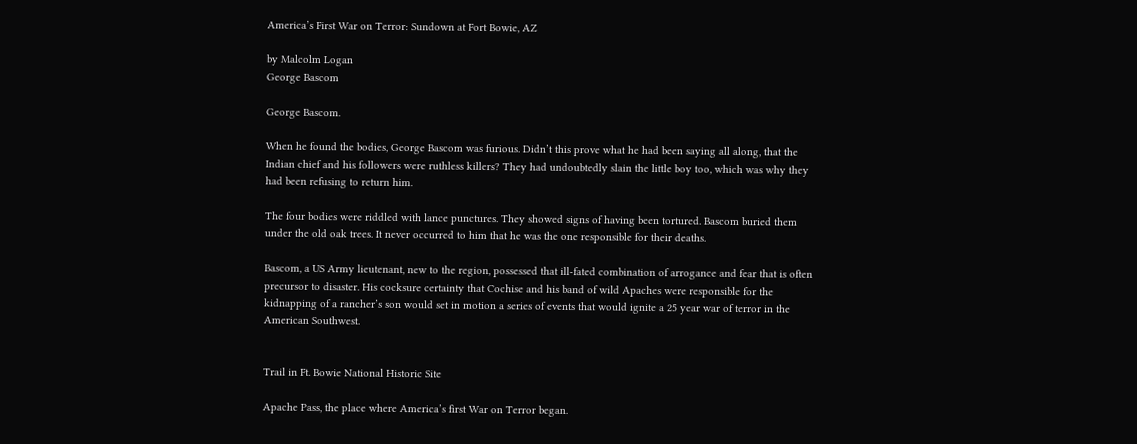America’s First War on Terror: Sundown at Fort Bowie, AZ

by Malcolm Logan
George Bascom

George Bascom.

When he found the bodies, George Bascom was furious. Didn’t this prove what he had been saying all along, that the Indian chief and his followers were ruthless killers? They had undoubtedly slain the little boy too, which was why they had been refusing to return him.

The four bodies were riddled with lance punctures. They showed signs of having been tortured. Bascom buried them under the old oak trees. It never occurred to him that he was the one responsible for their deaths.

Bascom, a US Army lieutenant, new to the region, possessed that ill-fated combination of arrogance and fear that is often precursor to disaster. His cocksure certainty that Cochise and his band of wild Apaches were responsible for the kidnapping of a rancher’s son would set in motion a series of events that would ignite a 25 year war of terror in the American Southwest.


Trail in Ft. Bowie National Historic Site

Apache Pass, the place where America’s first War on Terror began.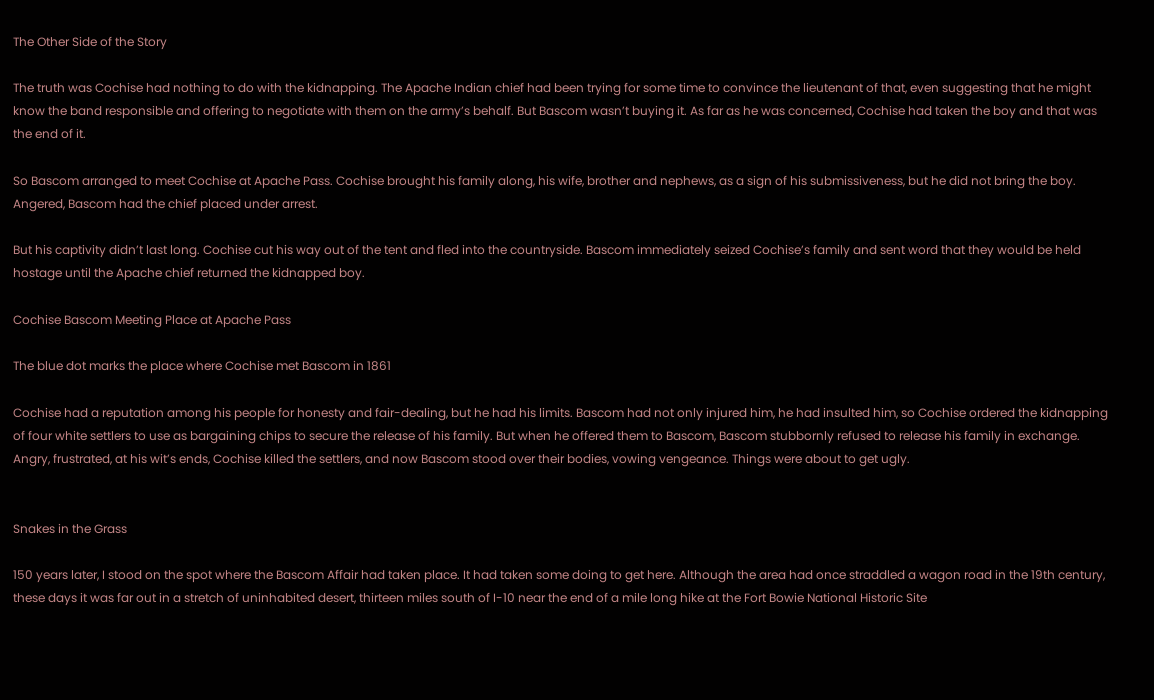The Other Side of the Story

The truth was Cochise had nothing to do with the kidnapping. The Apache Indian chief had been trying for some time to convince the lieutenant of that, even suggesting that he might know the band responsible and offering to negotiate with them on the army’s behalf. But Bascom wasn’t buying it. As far as he was concerned, Cochise had taken the boy and that was the end of it.

So Bascom arranged to meet Cochise at Apache Pass. Cochise brought his family along, his wife, brother and nephews, as a sign of his submissiveness, but he did not bring the boy. Angered, Bascom had the chief placed under arrest.

But his captivity didn’t last long. Cochise cut his way out of the tent and fled into the countryside. Bascom immediately seized Cochise’s family and sent word that they would be held hostage until the Apache chief returned the kidnapped boy.

Cochise Bascom Meeting Place at Apache Pass

The blue dot marks the place where Cochise met Bascom in 1861

Cochise had a reputation among his people for honesty and fair-dealing, but he had his limits. Bascom had not only injured him, he had insulted him, so Cochise ordered the kidnapping of four white settlers to use as bargaining chips to secure the release of his family. But when he offered them to Bascom, Bascom stubbornly refused to release his family in exchange. Angry, frustrated, at his wit’s ends, Cochise killed the settlers, and now Bascom stood over their bodies, vowing vengeance. Things were about to get ugly.


Snakes in the Grass

150 years later, I stood on the spot where the Bascom Affair had taken place. It had taken some doing to get here. Although the area had once straddled a wagon road in the 19th century, these days it was far out in a stretch of uninhabited desert, thirteen miles south of I-10 near the end of a mile long hike at the Fort Bowie National Historic Site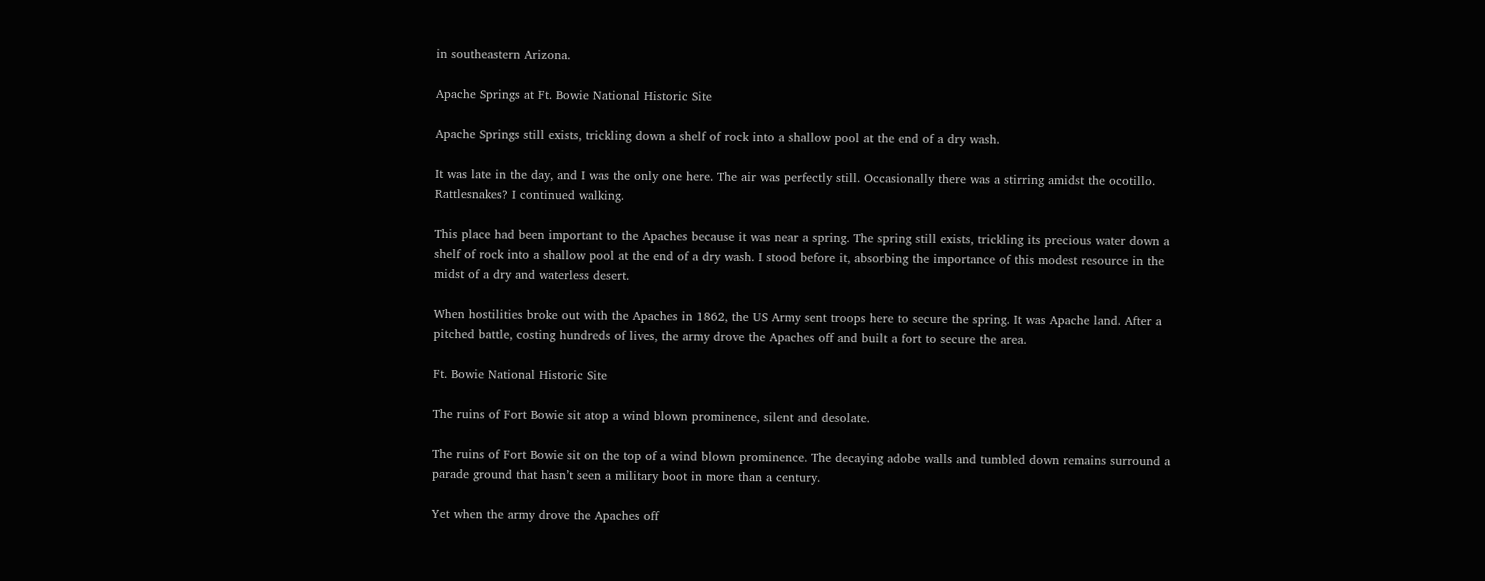in southeastern Arizona.

Apache Springs at Ft. Bowie National Historic Site

Apache Springs still exists, trickling down a shelf of rock into a shallow pool at the end of a dry wash.

It was late in the day, and I was the only one here. The air was perfectly still. Occasionally there was a stirring amidst the ocotillo. Rattlesnakes? I continued walking.

This place had been important to the Apaches because it was near a spring. The spring still exists, trickling its precious water down a shelf of rock into a shallow pool at the end of a dry wash. I stood before it, absorbing the importance of this modest resource in the midst of a dry and waterless desert.

When hostilities broke out with the Apaches in 1862, the US Army sent troops here to secure the spring. It was Apache land. After a pitched battle, costing hundreds of lives, the army drove the Apaches off and built a fort to secure the area.

Ft. Bowie National Historic Site

The ruins of Fort Bowie sit atop a wind blown prominence, silent and desolate.

The ruins of Fort Bowie sit on the top of a wind blown prominence. The decaying adobe walls and tumbled down remains surround a parade ground that hasn’t seen a military boot in more than a century.

Yet when the army drove the Apaches off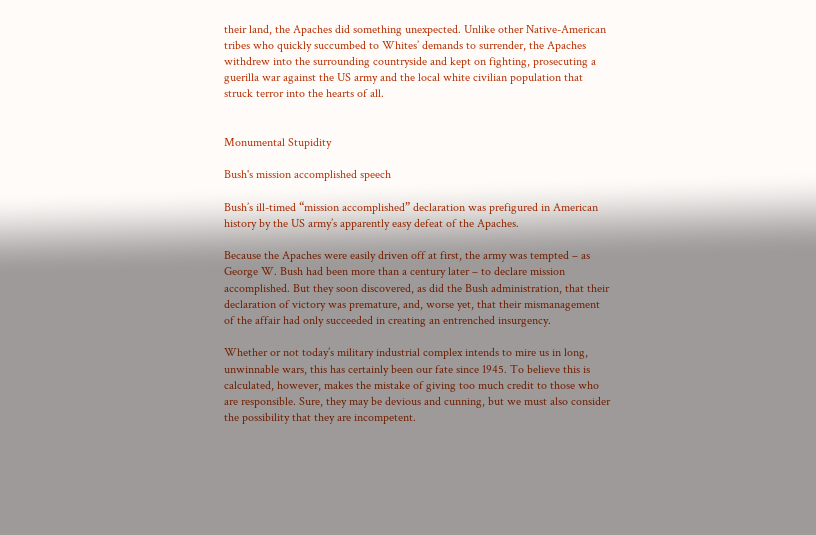their land, the Apaches did something unexpected. Unlike other Native-American tribes who quickly succumbed to Whites’ demands to surrender, the Apaches withdrew into the surrounding countryside and kept on fighting, prosecuting a guerilla war against the US army and the local white civilian population that struck terror into the hearts of all.


Monumental Stupidity

Bush's mission accomplished speech

Bush’s ill-timed “mission accomplished” declaration was prefigured in American history by the US army’s apparently easy defeat of the Apaches.

Because the Apaches were easily driven off at first, the army was tempted – as George W. Bush had been more than a century later – to declare mission accomplished. But they soon discovered, as did the Bush administration, that their declaration of victory was premature, and, worse yet, that their mismanagement of the affair had only succeeded in creating an entrenched insurgency.

Whether or not today’s military industrial complex intends to mire us in long, unwinnable wars, this has certainly been our fate since 1945. To believe this is calculated, however, makes the mistake of giving too much credit to those who are responsible. Sure, they may be devious and cunning, but we must also consider the possibility that they are incompetent.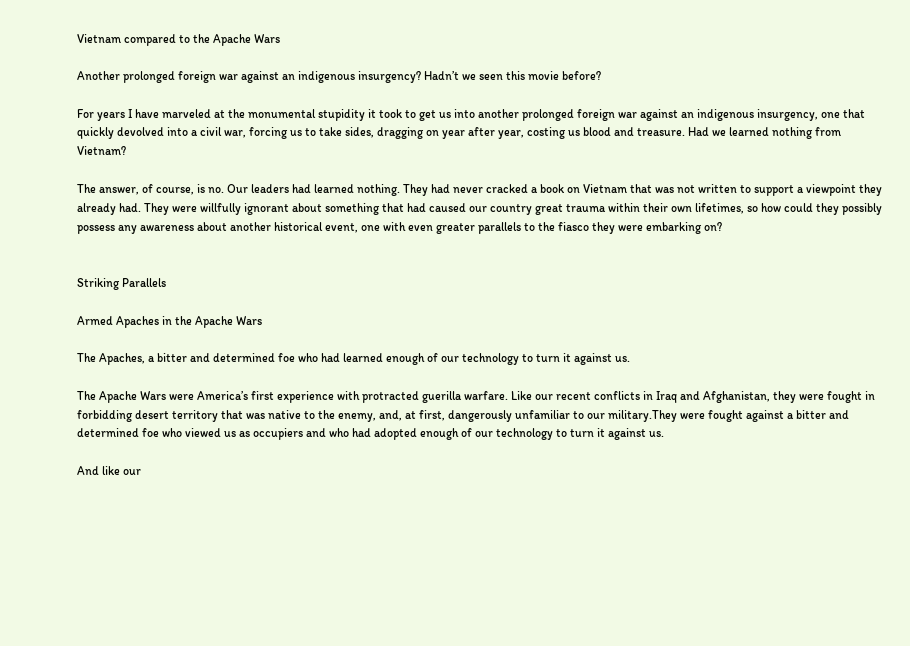Vietnam compared to the Apache Wars

Another prolonged foreign war against an indigenous insurgency? Hadn’t we seen this movie before?

For years I have marveled at the monumental stupidity it took to get us into another prolonged foreign war against an indigenous insurgency, one that quickly devolved into a civil war, forcing us to take sides, dragging on year after year, costing us blood and treasure. Had we learned nothing from Vietnam?

The answer, of course, is no. Our leaders had learned nothing. They had never cracked a book on Vietnam that was not written to support a viewpoint they already had. They were willfully ignorant about something that had caused our country great trauma within their own lifetimes, so how could they possibly possess any awareness about another historical event, one with even greater parallels to the fiasco they were embarking on?


Striking Parallels

Armed Apaches in the Apache Wars

The Apaches, a bitter and determined foe who had learned enough of our technology to turn it against us.

The Apache Wars were America’s first experience with protracted guerilla warfare. Like our recent conflicts in Iraq and Afghanistan, they were fought in forbidding desert territory that was native to the enemy, and, at first, dangerously unfamiliar to our military.They were fought against a bitter and determined foe who viewed us as occupiers and who had adopted enough of our technology to turn it against us.

And like our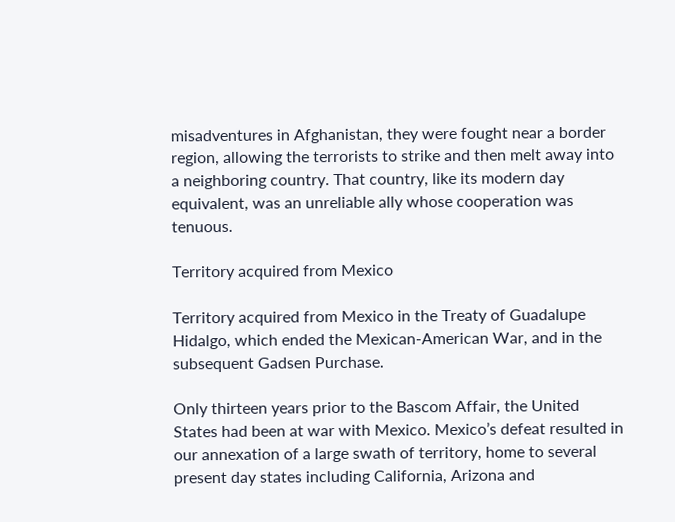misadventures in Afghanistan, they were fought near a border region, allowing the terrorists to strike and then melt away into a neighboring country. That country, like its modern day equivalent, was an unreliable ally whose cooperation was tenuous.

Territory acquired from Mexico

Territory acquired from Mexico in the Treaty of Guadalupe Hidalgo, which ended the Mexican-American War, and in the subsequent Gadsen Purchase.

Only thirteen years prior to the Bascom Affair, the United States had been at war with Mexico. Mexico’s defeat resulted in our annexation of a large swath of territory, home to several present day states including California, Arizona and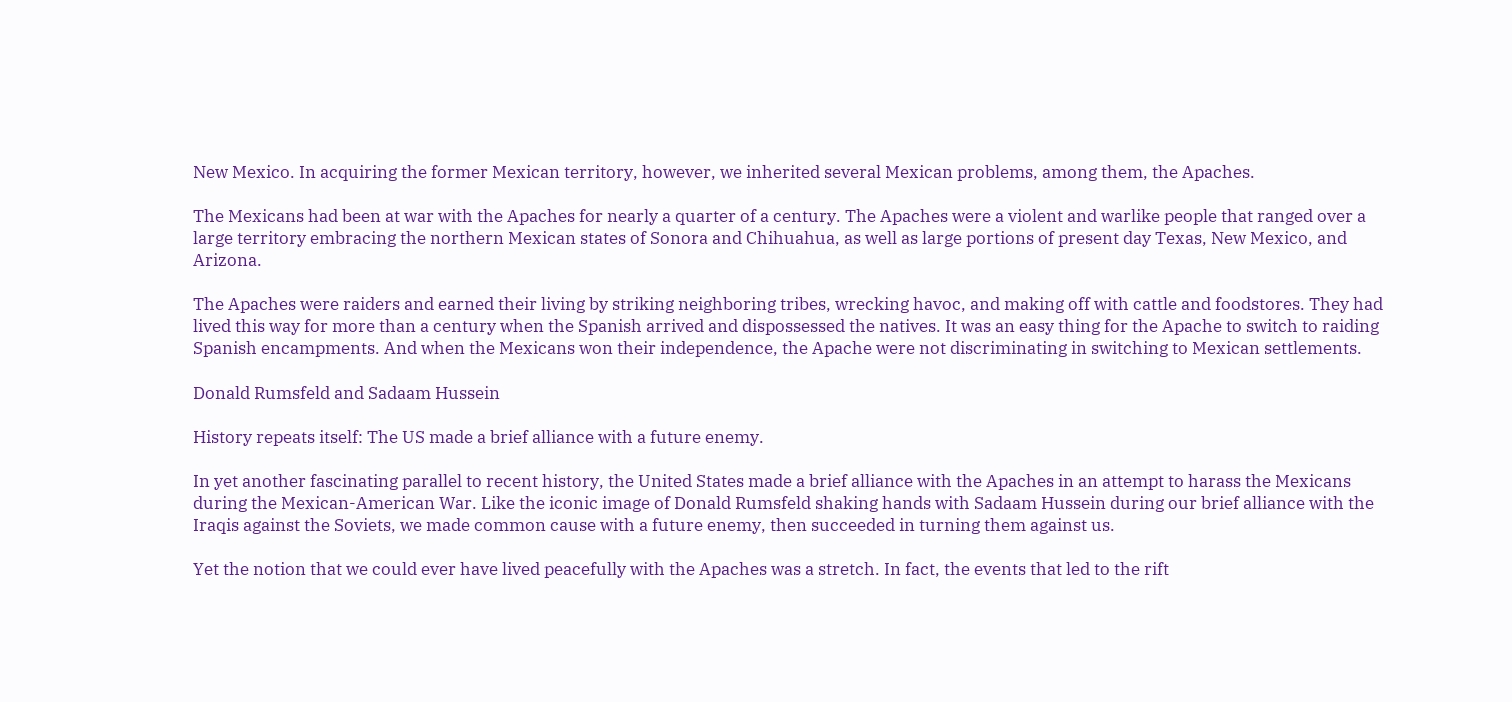New Mexico. In acquiring the former Mexican territory, however, we inherited several Mexican problems, among them, the Apaches.

The Mexicans had been at war with the Apaches for nearly a quarter of a century. The Apaches were a violent and warlike people that ranged over a large territory embracing the northern Mexican states of Sonora and Chihuahua, as well as large portions of present day Texas, New Mexico, and Arizona.

The Apaches were raiders and earned their living by striking neighboring tribes, wrecking havoc, and making off with cattle and foodstores. They had lived this way for more than a century when the Spanish arrived and dispossessed the natives. It was an easy thing for the Apache to switch to raiding Spanish encampments. And when the Mexicans won their independence, the Apache were not discriminating in switching to Mexican settlements.

Donald Rumsfeld and Sadaam Hussein

History repeats itself: The US made a brief alliance with a future enemy.

In yet another fascinating parallel to recent history, the United States made a brief alliance with the Apaches in an attempt to harass the Mexicans during the Mexican-American War. Like the iconic image of Donald Rumsfeld shaking hands with Sadaam Hussein during our brief alliance with the Iraqis against the Soviets, we made common cause with a future enemy, then succeeded in turning them against us.

Yet the notion that we could ever have lived peacefully with the Apaches was a stretch. In fact, the events that led to the rift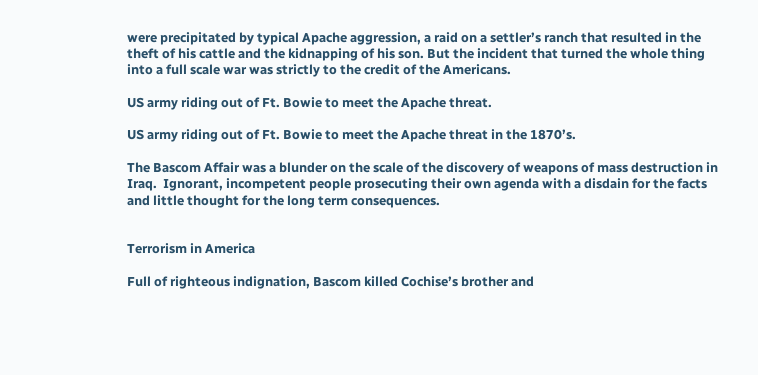were precipitated by typical Apache aggression, a raid on a settler’s ranch that resulted in the theft of his cattle and the kidnapping of his son. But the incident that turned the whole thing into a full scale war was strictly to the credit of the Americans.

US army riding out of Ft. Bowie to meet the Apache threat.

US army riding out of Ft. Bowie to meet the Apache threat in the 1870’s.

The Bascom Affair was a blunder on the scale of the discovery of weapons of mass destruction in Iraq.  Ignorant, incompetent people prosecuting their own agenda with a disdain for the facts and little thought for the long term consequences.


Terrorism in America

Full of righteous indignation, Bascom killed Cochise’s brother and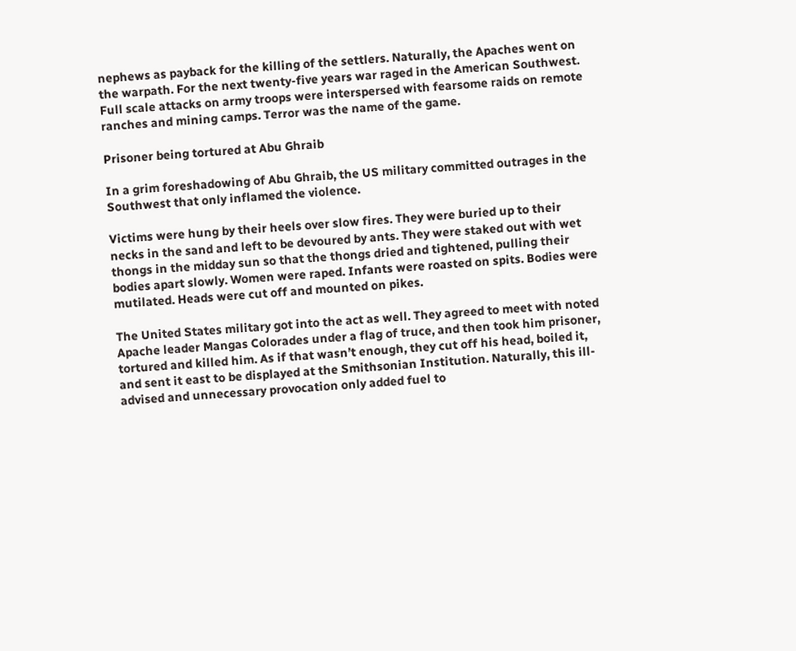nephews as payback for the killing of the settlers. Naturally, the Apaches went on the warpath. For the next twenty-five years war raged in the American Southwest. Full scale attacks on army troops were interspersed with fearsome raids on remote ranches and mining camps. Terror was the name of the game.

Prisoner being tortured at Abu Ghraib

In a grim foreshadowing of Abu Ghraib, the US military committed outrages in the Southwest that only inflamed the violence.

Victims were hung by their heels over slow fires. They were buried up to their necks in the sand and left to be devoured by ants. They were staked out with wet thongs in the midday sun so that the thongs dried and tightened, pulling their bodies apart slowly. Women were raped. Infants were roasted on spits. Bodies were mutilated. Heads were cut off and mounted on pikes.

The United States military got into the act as well. They agreed to meet with noted Apache leader Mangas Colorades under a flag of truce, and then took him prisoner, tortured and killed him. As if that wasn’t enough, they cut off his head, boiled it, and sent it east to be displayed at the Smithsonian Institution. Naturally, this ill-advised and unnecessary provocation only added fuel to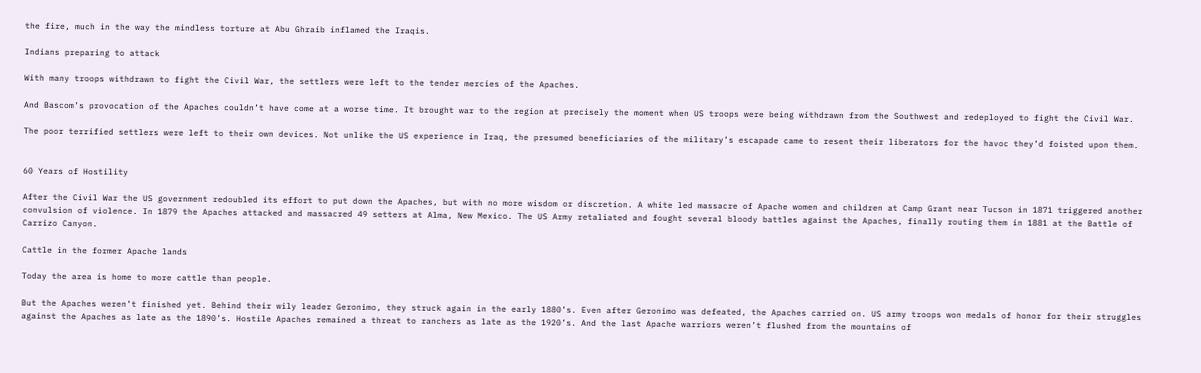the fire, much in the way the mindless torture at Abu Ghraib inflamed the Iraqis.

Indians preparing to attack

With many troops withdrawn to fight the Civil War, the settlers were left to the tender mercies of the Apaches.

And Bascom’s provocation of the Apaches couldn’t have come at a worse time. It brought war to the region at precisely the moment when US troops were being withdrawn from the Southwest and redeployed to fight the Civil War.

The poor terrified settlers were left to their own devices. Not unlike the US experience in Iraq, the presumed beneficiaries of the military’s escapade came to resent their liberators for the havoc they’d foisted upon them.


60 Years of Hostility

After the Civil War the US government redoubled its effort to put down the Apaches, but with no more wisdom or discretion. A white led massacre of Apache women and children at Camp Grant near Tucson in 1871 triggered another convulsion of violence. In 1879 the Apaches attacked and massacred 49 setters at Alma, New Mexico. The US Army retaliated and fought several bloody battles against the Apaches, finally routing them in 1881 at the Battle of Carrizo Canyon.

Cattle in the former Apache lands

Today the area is home to more cattle than people.

But the Apaches weren’t finished yet. Behind their wily leader Geronimo, they struck again in the early 1880’s. Even after Geronimo was defeated, the Apaches carried on. US army troops won medals of honor for their struggles against the Apaches as late as the 1890’s. Hostile Apaches remained a threat to ranchers as late as the 1920’s. And the last Apache warriors weren’t flushed from the mountains of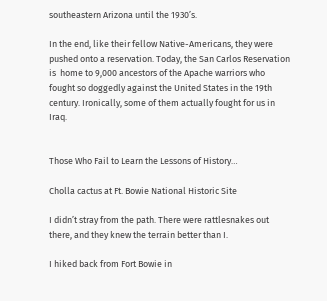southeastern Arizona until the 1930’s.

In the end, like their fellow Native-Americans, they were pushed onto a reservation. Today, the San Carlos Reservation is  home to 9,000 ancestors of the Apache warriors who fought so doggedly against the United States in the 19th century. Ironically, some of them actually fought for us in Iraq.


Those Who Fail to Learn the Lessons of History…

Cholla cactus at Ft. Bowie National Historic Site

I didn’t stray from the path. There were rattlesnakes out there, and they knew the terrain better than I.

I hiked back from Fort Bowie in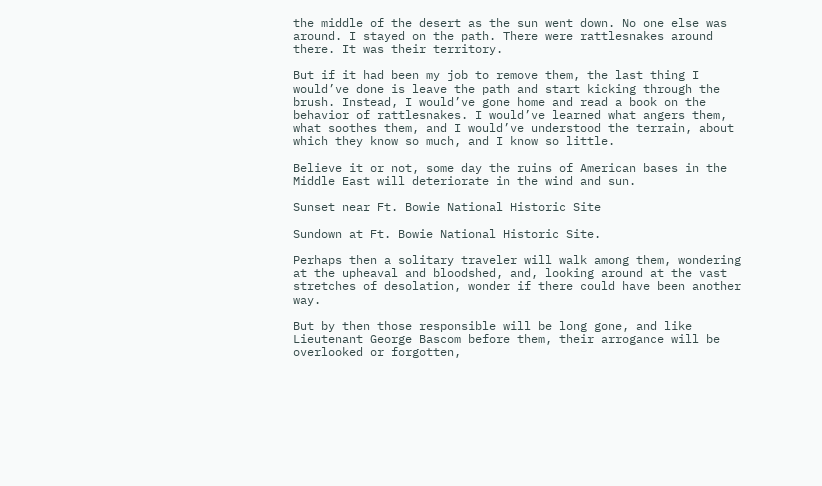the middle of the desert as the sun went down. No one else was around. I stayed on the path. There were rattlesnakes around there. It was their territory.

But if it had been my job to remove them, the last thing I would’ve done is leave the path and start kicking through the brush. Instead, I would’ve gone home and read a book on the behavior of rattlesnakes. I would’ve learned what angers them, what soothes them, and I would’ve understood the terrain, about which they know so much, and I know so little.

Believe it or not, some day the ruins of American bases in the Middle East will deteriorate in the wind and sun.

Sunset near Ft. Bowie National Historic Site

Sundown at Ft. Bowie National Historic Site.

Perhaps then a solitary traveler will walk among them, wondering at the upheaval and bloodshed, and, looking around at the vast stretches of desolation, wonder if there could have been another way.

But by then those responsible will be long gone, and like Lieutenant George Bascom before them, their arrogance will be overlooked or forgotten,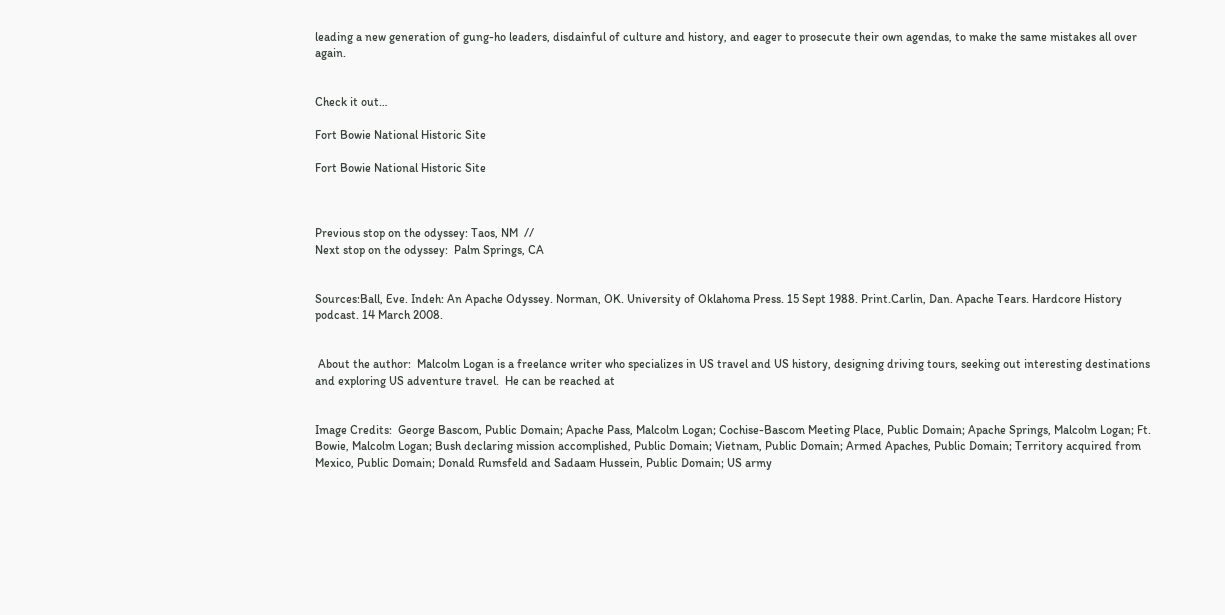leading a new generation of gung-ho leaders, disdainful of culture and history, and eager to prosecute their own agendas, to make the same mistakes all over again.


Check it out…

Fort Bowie National Historic Site

Fort Bowie National Historic Site



Previous stop on the odyssey: Taos, NM  //
Next stop on the odyssey:  Palm Springs, CA


Sources:Ball, Eve. Indeh: An Apache Odyssey. Norman, OK. University of Oklahoma Press. 15 Sept 1988. Print.Carlin, Dan. Apache Tears. Hardcore History podcast. 14 March 2008.


 About the author:  Malcolm Logan is a freelance writer who specializes in US travel and US history, designing driving tours, seeking out interesting destinations and exploring US adventure travel.  He can be reached at


Image Credits:  George Bascom, Public Domain; Apache Pass, Malcolm Logan; Cochise-Bascom Meeting Place, Public Domain; Apache Springs, Malcolm Logan; Ft. Bowie, Malcolm Logan; Bush declaring mission accomplished, Public Domain; Vietnam, Public Domain; Armed Apaches, Public Domain; Territory acquired from Mexico, Public Domain; Donald Rumsfeld and Sadaam Hussein, Public Domain; US army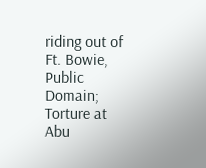riding out of Ft. Bowie, Public Domain; Torture at Abu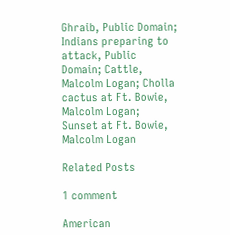Ghraib, Public Domain; Indians preparing to attack, Public Domain; Cattle, Malcolm Logan; Cholla cactus at Ft. Bowie, Malcolm Logan; Sunset at Ft. Bowie, Malcolm Logan

Related Posts

1 comment

American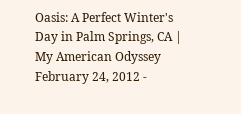Oasis: A Perfect Winter's Day in Palm Springs, CA | My American Odyssey February 24, 2012 -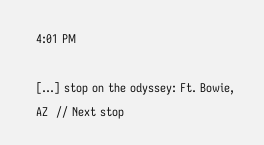4:01 PM

[…] stop on the odyssey: Ft. Bowie, AZ  // Next stop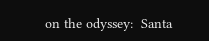on the odyssey:  Santa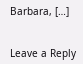Barbara, […]


Leave a Reply